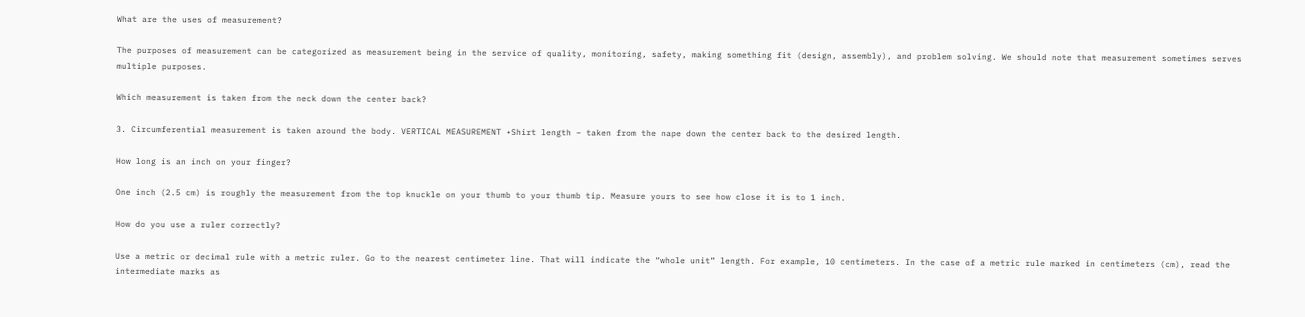What are the uses of measurement?

The purposes of measurement can be categorized as measurement being in the service of quality, monitoring, safety, making something fit (design, assembly), and problem solving. We should note that measurement sometimes serves multiple purposes.

Which measurement is taken from the neck down the center back?

3. Circumferential measurement is taken around the body. VERTICAL MEASUREMENT •Shirt length – taken from the nape down the center back to the desired length.

How long is an inch on your finger?

One inch (2.5 cm) is roughly the measurement from the top knuckle on your thumb to your thumb tip. Measure yours to see how close it is to 1 inch.

How do you use a ruler correctly?

Use a metric or decimal rule with a metric ruler. Go to the nearest centimeter line. That will indicate the “whole unit” length. For example, 10 centimeters. In the case of a metric rule marked in centimeters (cm), read the intermediate marks as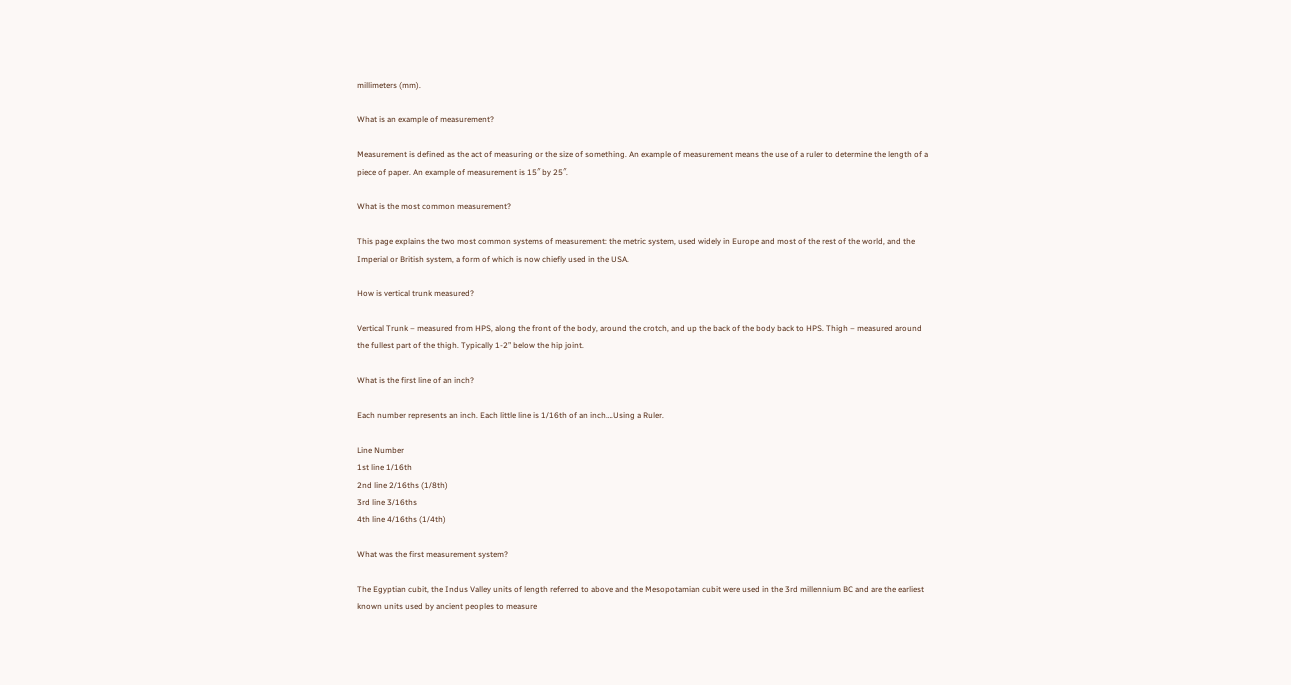millimeters (mm).

What is an example of measurement?

Measurement is defined as the act of measuring or the size of something. An example of measurement means the use of a ruler to determine the length of a piece of paper. An example of measurement is 15″ by 25″.

What is the most common measurement?

This page explains the two most common systems of measurement: the metric system, used widely in Europe and most of the rest of the world, and the Imperial or British system, a form of which is now chiefly used in the USA.

How is vertical trunk measured?

Vertical Trunk – measured from HPS, along the front of the body, around the crotch, and up the back of the body back to HPS. Thigh – measured around the fullest part of the thigh. Typically 1-2” below the hip joint.

What is the first line of an inch?

Each number represents an inch. Each little line is 1/16th of an inch….Using a Ruler.

Line Number
1st line 1/16th
2nd line 2/16ths (1/8th)
3rd line 3/16ths
4th line 4/16ths (1/4th)

What was the first measurement system?

The Egyptian cubit, the Indus Valley units of length referred to above and the Mesopotamian cubit were used in the 3rd millennium BC and are the earliest known units used by ancient peoples to measure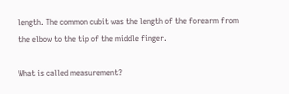length. The common cubit was the length of the forearm from the elbow to the tip of the middle finger.

What is called measurement?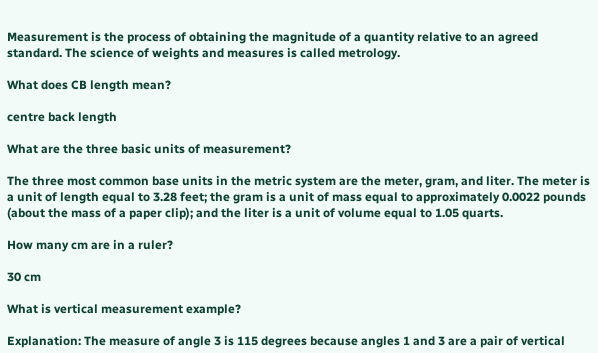Measurement is the process of obtaining the magnitude of a quantity relative to an agreed standard. The science of weights and measures is called metrology.

What does CB length mean?

centre back length

What are the three basic units of measurement?

The three most common base units in the metric system are the meter, gram, and liter. The meter is a unit of length equal to 3.28 feet; the gram is a unit of mass equal to approximately 0.0022 pounds (about the mass of a paper clip); and the liter is a unit of volume equal to 1.05 quarts.

How many cm are in a ruler?

30 cm

What is vertical measurement example?

Explanation: The measure of angle 3 is 115 degrees because angles 1 and 3 are a pair of vertical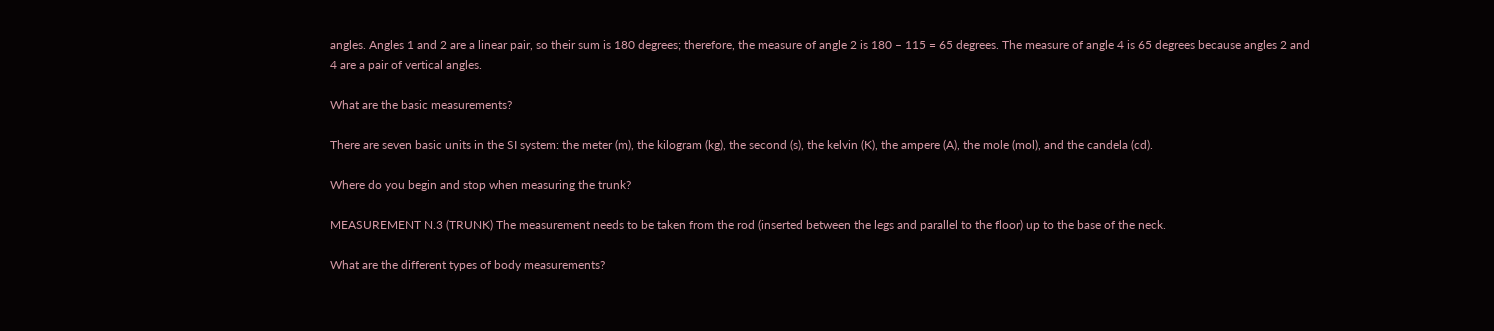angles. Angles 1 and 2 are a linear pair, so their sum is 180 degrees; therefore, the measure of angle 2 is 180 – 115 = 65 degrees. The measure of angle 4 is 65 degrees because angles 2 and 4 are a pair of vertical angles.

What are the basic measurements?

There are seven basic units in the SI system: the meter (m), the kilogram (kg), the second (s), the kelvin (K), the ampere (A), the mole (mol), and the candela (cd).

Where do you begin and stop when measuring the trunk?

MEASUREMENT N.3 (TRUNK) The measurement needs to be taken from the rod (inserted between the legs and parallel to the floor) up to the base of the neck.

What are the different types of body measurements?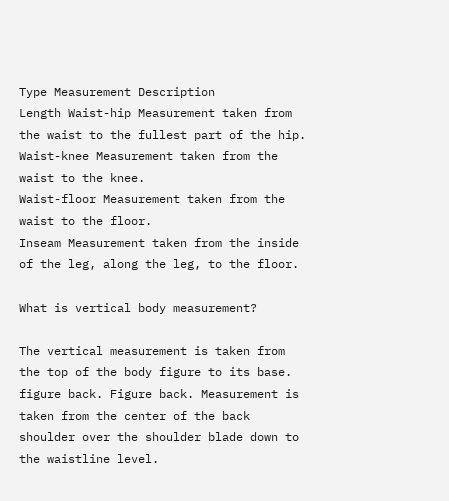Type Measurement Description
Length Waist-hip Measurement taken from the waist to the fullest part of the hip.
Waist-knee Measurement taken from the waist to the knee.
Waist-floor Measurement taken from the waist to the floor.
Inseam Measurement taken from the inside of the leg, along the leg, to the floor.

What is vertical body measurement?

The vertical measurement is taken from the top of the body figure to its base. figure back. Figure back. Measurement is taken from the center of the back shoulder over the shoulder blade down to the waistline level.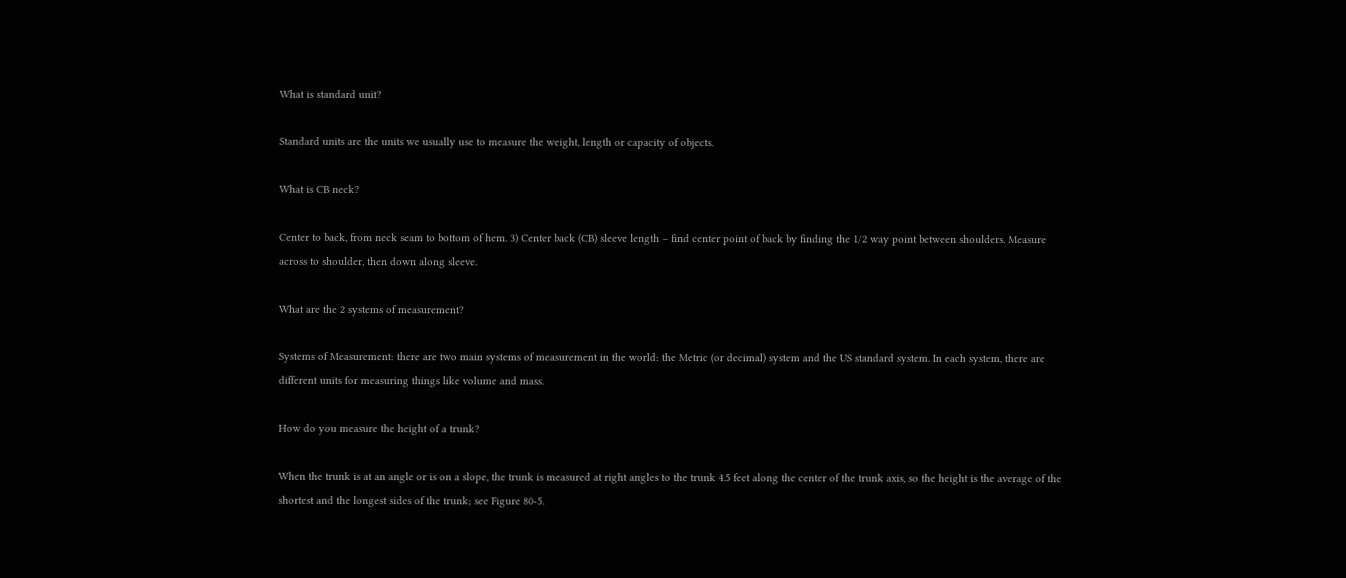What is standard unit?

Standard units are the units we usually use to measure the weight, length or capacity of objects.

What is CB neck?

Center to back, from neck seam to bottom of hem. 3) Center back (CB) sleeve length – find center point of back by finding the 1/2 way point between shoulders. Measure across to shoulder, then down along sleeve.

What are the 2 systems of measurement?

Systems of Measurement: there are two main systems of measurement in the world: the Metric (or decimal) system and the US standard system. In each system, there are different units for measuring things like volume and mass.

How do you measure the height of a trunk?

When the trunk is at an angle or is on a slope, the trunk is measured at right angles to the trunk 4.5 feet along the center of the trunk axis, so the height is the average of the shortest and the longest sides of the trunk; see Figure 80-5.